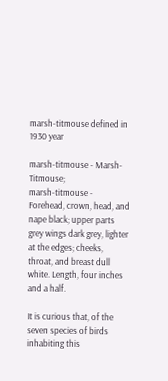marsh-titmouse defined in 1930 year

marsh-titmouse - Marsh-Titmouse;
marsh-titmouse - Forehead, crown, head, and nape black; upper parts grey wings dark grey, lighter at the edges; cheeks, throat, and breast dull white. Length, four inches and a half.

It is curious that, of the seven species of birds inhabiting this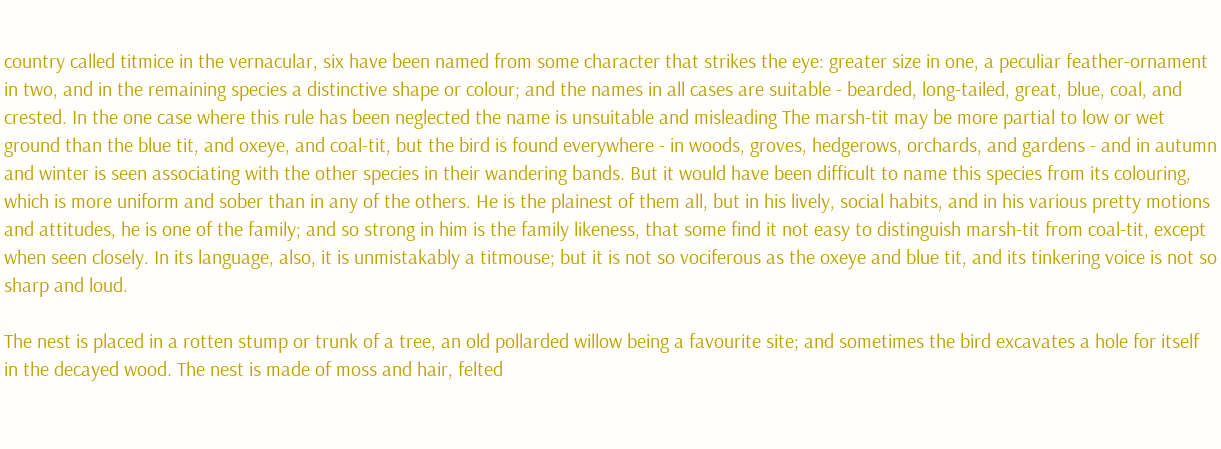country called titmice in the vernacular, six have been named from some character that strikes the eye: greater size in one, a peculiar feather-ornament in two, and in the remaining species a distinctive shape or colour; and the names in all cases are suitable - bearded, long-tailed, great, blue, coal, and crested. In the one case where this rule has been neglected the name is unsuitable and misleading The marsh-tit may be more partial to low or wet ground than the blue tit, and oxeye, and coal-tit, but the bird is found everywhere - in woods, groves, hedgerows, orchards, and gardens - and in autumn and winter is seen associating with the other species in their wandering bands. But it would have been difficult to name this species from its colouring, which is more uniform and sober than in any of the others. He is the plainest of them all, but in his lively, social habits, and in his various pretty motions and attitudes, he is one of the family; and so strong in him is the family likeness, that some find it not easy to distinguish marsh-tit from coal-tit, except when seen closely. In its language, also, it is unmistakably a titmouse; but it is not so vociferous as the oxeye and blue tit, and its tinkering voice is not so sharp and loud.

The nest is placed in a rotten stump or trunk of a tree, an old pollarded willow being a favourite site; and sometimes the bird excavates a hole for itself in the decayed wood. The nest is made of moss and hair, felted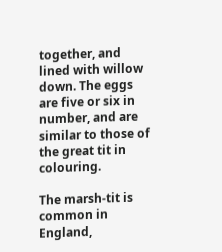together, and lined with willow down. The eggs are five or six in number, and are similar to those of the great tit in colouring.

The marsh-tit is common in England,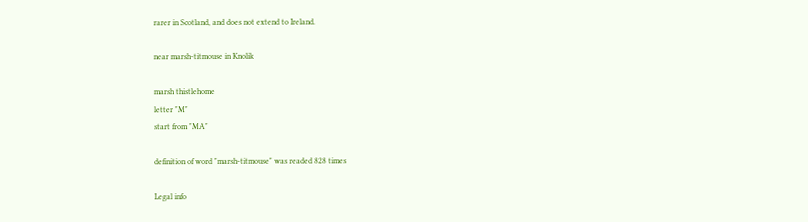rarer in Scotland, and does not extend to Ireland.

near marsh-titmouse in Knolik

marsh thistlehome
letter "M"
start from "MA"

definition of word "marsh-titmouse" was readed 828 times

Legal info